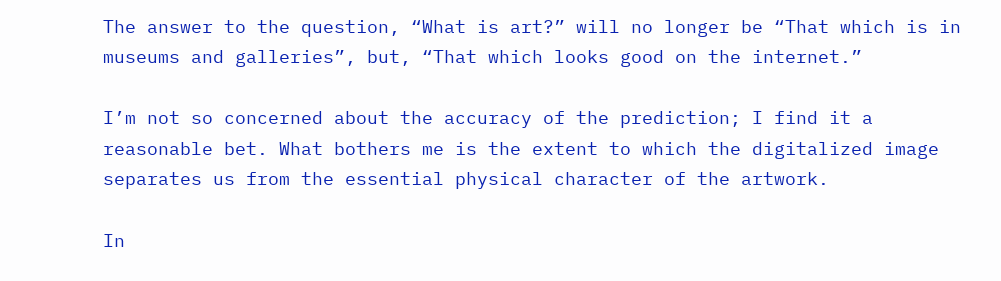The answer to the question, “What is art?” will no longer be “That which is in museums and galleries”, but, “That which looks good on the internet.”

I’m not so concerned about the accuracy of the prediction; I find it a reasonable bet. What bothers me is the extent to which the digitalized image separates us from the essential physical character of the artwork.

In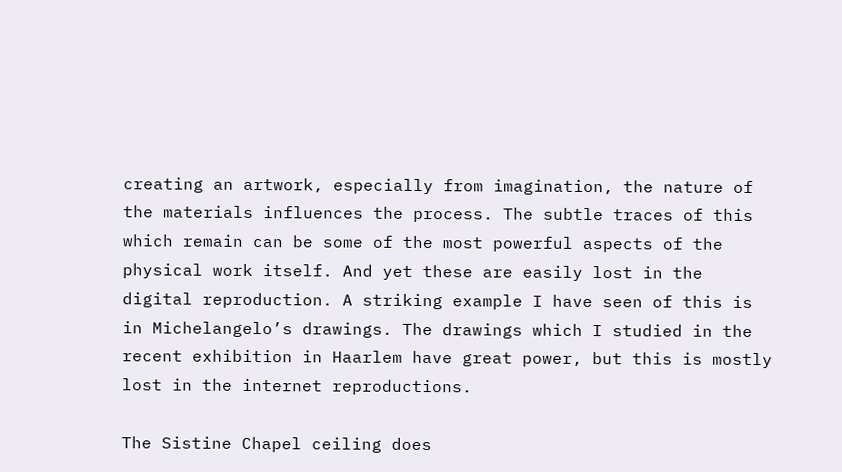creating an artwork, especially from imagination, the nature of the materials influences the process. The subtle traces of this which remain can be some of the most powerful aspects of the physical work itself. And yet these are easily lost in the digital reproduction. A striking example I have seen of this is in Michelangelo’s drawings. The drawings which I studied in the recent exhibition in Haarlem have great power, but this is mostly lost in the internet reproductions.

The Sistine Chapel ceiling does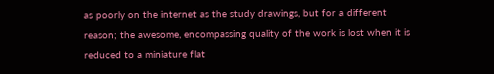as poorly on the internet as the study drawings, but for a different reason; the awesome, encompassing quality of the work is lost when it is reduced to a miniature flat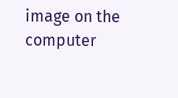image on the computer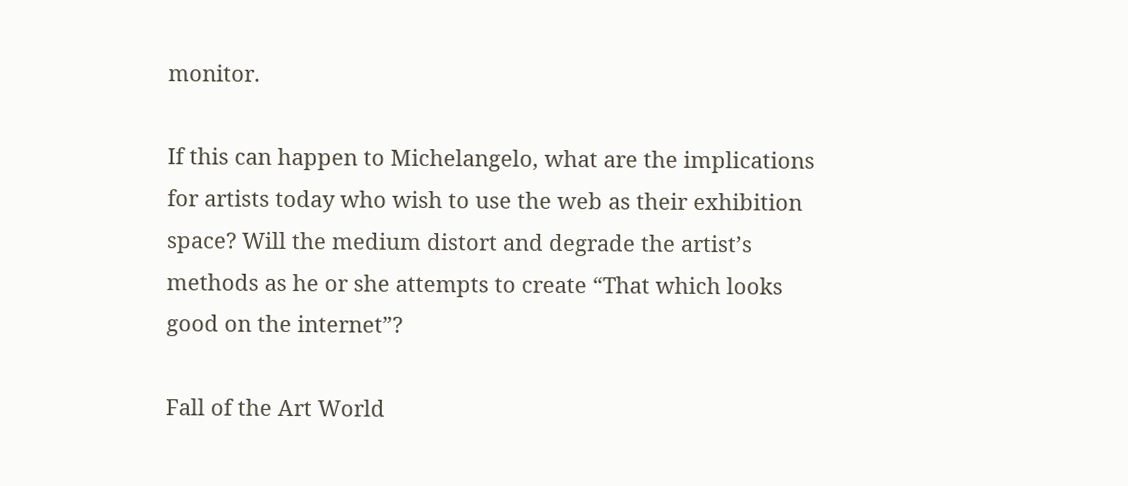monitor.

If this can happen to Michelangelo, what are the implications for artists today who wish to use the web as their exhibition space? Will the medium distort and degrade the artist’s methods as he or she attempts to create “That which looks good on the internet”?

Fall of the Art World